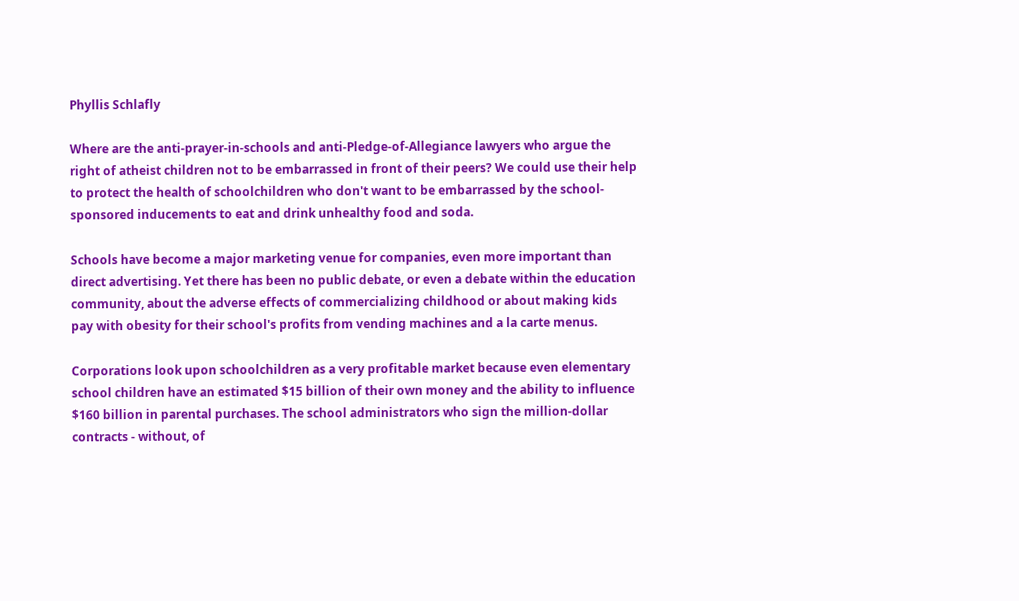Phyllis Schlafly

Where are the anti-prayer-in-schools and anti-Pledge-of-Allegiance lawyers who argue the right of atheist children not to be embarrassed in front of their peers? We could use their help to protect the health of schoolchildren who don't want to be embarrassed by the school-sponsored inducements to eat and drink unhealthy food and soda.

Schools have become a major marketing venue for companies, even more important than direct advertising. Yet there has been no public debate, or even a debate within the education community, about the adverse effects of commercializing childhood or about making kids pay with obesity for their school's profits from vending machines and a la carte menus.

Corporations look upon schoolchildren as a very profitable market because even elementary school children have an estimated $15 billion of their own money and the ability to influence $160 billion in parental purchases. The school administrators who sign the million-dollar contracts - without, of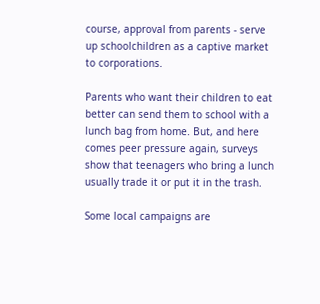course, approval from parents - serve up schoolchildren as a captive market to corporations.

Parents who want their children to eat better can send them to school with a lunch bag from home. But, and here comes peer pressure again, surveys show that teenagers who bring a lunch usually trade it or put it in the trash.

Some local campaigns are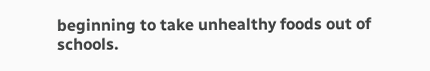beginning to take unhealthy foods out of schools.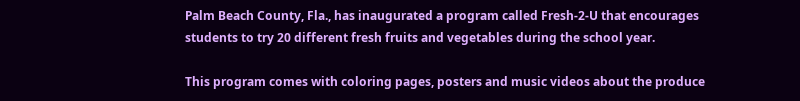Palm Beach County, Fla., has inaugurated a program called Fresh-2-U that encourages students to try 20 different fresh fruits and vegetables during the school year.

This program comes with coloring pages, posters and music videos about the produce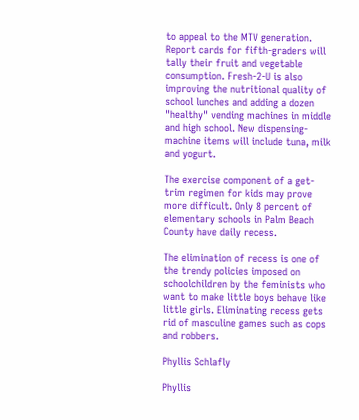to appeal to the MTV generation. Report cards for fifth-graders will tally their fruit and vegetable consumption. Fresh-2-U is also improving the nutritional quality of school lunches and adding a dozen "healthy" vending machines in middle and high school. New dispensing-machine items will include tuna, milk and yogurt.

The exercise component of a get-trim regimen for kids may prove more difficult. Only 8 percent of elementary schools in Palm Beach County have daily recess.

The elimination of recess is one of the trendy policies imposed on schoolchildren by the feminists who want to make little boys behave like little girls. Eliminating recess gets rid of masculine games such as cops and robbers.

Phyllis Schlafly

Phyllis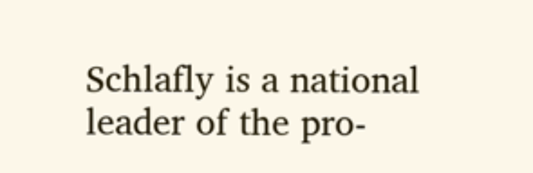Schlafly is a national leader of the pro-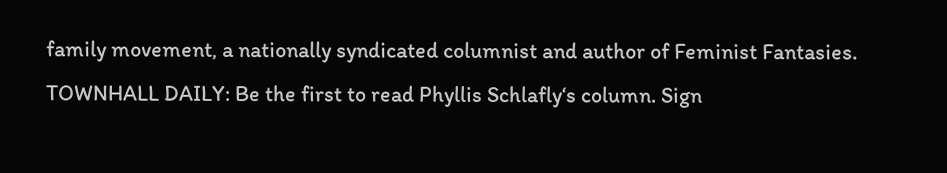family movement, a nationally syndicated columnist and author of Feminist Fantasies.
TOWNHALL DAILY: Be the first to read Phyllis Schlafly‘s column. Sign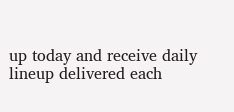up today and receive daily lineup delivered each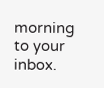morning to your inbox.